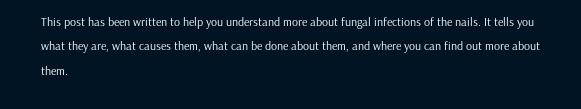This post has been written to help you understand more about fungal infections of the nails. It tells you what they are, what causes them, what can be done about them, and where you can find out more about them.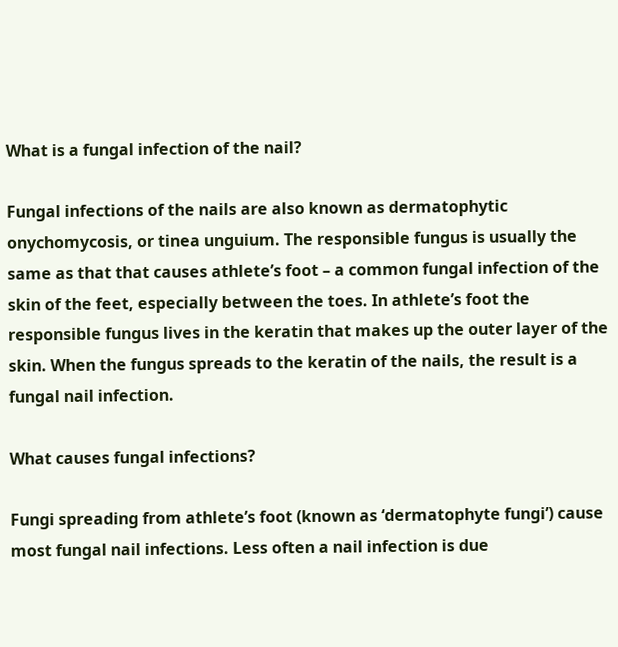What is a fungal infection of the nail?

Fungal infections of the nails are also known as dermatophytic onychomycosis, or tinea unguium. The responsible fungus is usually the same as that that causes athlete’s foot – a common fungal infection of the skin of the feet, especially between the toes. In athlete’s foot the responsible fungus lives in the keratin that makes up the outer layer of the skin. When the fungus spreads to the keratin of the nails, the result is a fungal nail infection.

What causes fungal infections?

Fungi spreading from athlete’s foot (known as ‘dermatophyte fungi’) cause most fungal nail infections. Less often a nail infection is due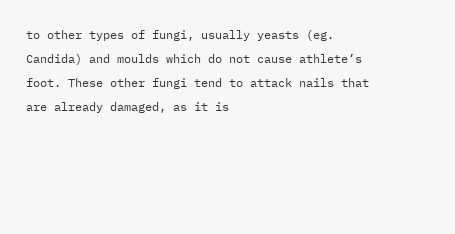to other types of fungi, usually yeasts (eg. Candida) and moulds which do not cause athlete’s foot. These other fungi tend to attack nails that are already damaged, as it is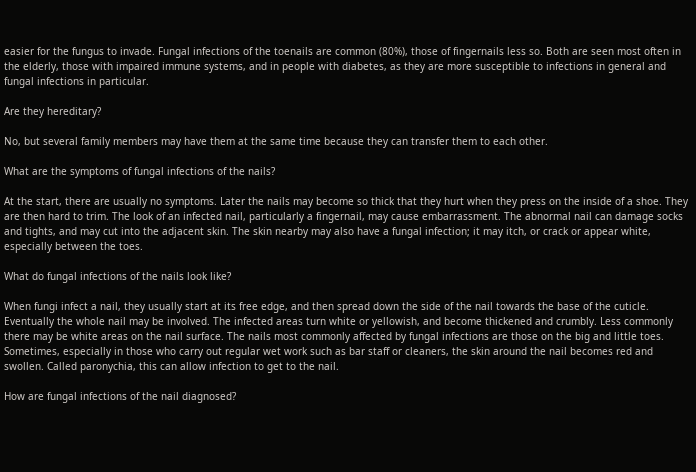easier for the fungus to invade. Fungal infections of the toenails are common (80%), those of fingernails less so. Both are seen most often in the elderly, those with impaired immune systems, and in people with diabetes, as they are more susceptible to infections in general and fungal infections in particular.

Are they hereditary?

No, but several family members may have them at the same time because they can transfer them to each other.

What are the symptoms of fungal infections of the nails?

At the start, there are usually no symptoms. Later the nails may become so thick that they hurt when they press on the inside of a shoe. They are then hard to trim. The look of an infected nail, particularly a fingernail, may cause embarrassment. The abnormal nail can damage socks and tights, and may cut into the adjacent skin. The skin nearby may also have a fungal infection; it may itch, or crack or appear white, especially between the toes.

What do fungal infections of the nails look like?

When fungi infect a nail, they usually start at its free edge, and then spread down the side of the nail towards the base of the cuticle. Eventually the whole nail may be involved. The infected areas turn white or yellowish, and become thickened and crumbly. Less commonly there may be white areas on the nail surface. The nails most commonly affected by fungal infections are those on the big and little toes. Sometimes, especially in those who carry out regular wet work such as bar staff or cleaners, the skin around the nail becomes red and swollen. Called paronychia, this can allow infection to get to the nail.

How are fungal infections of the nail diagnosed?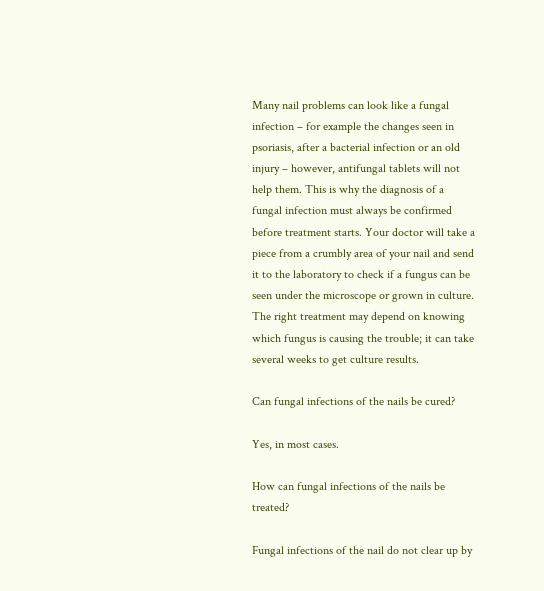Many nail problems can look like a fungal infection – for example the changes seen in psoriasis, after a bacterial infection or an old injury – however, antifungal tablets will not help them. This is why the diagnosis of a fungal infection must always be confirmed before treatment starts. Your doctor will take a piece from a crumbly area of your nail and send it to the laboratory to check if a fungus can be seen under the microscope or grown in culture. The right treatment may depend on knowing which fungus is causing the trouble; it can take several weeks to get culture results.

Can fungal infections of the nails be cured?

Yes, in most cases.

How can fungal infections of the nails be treated?

Fungal infections of the nail do not clear up by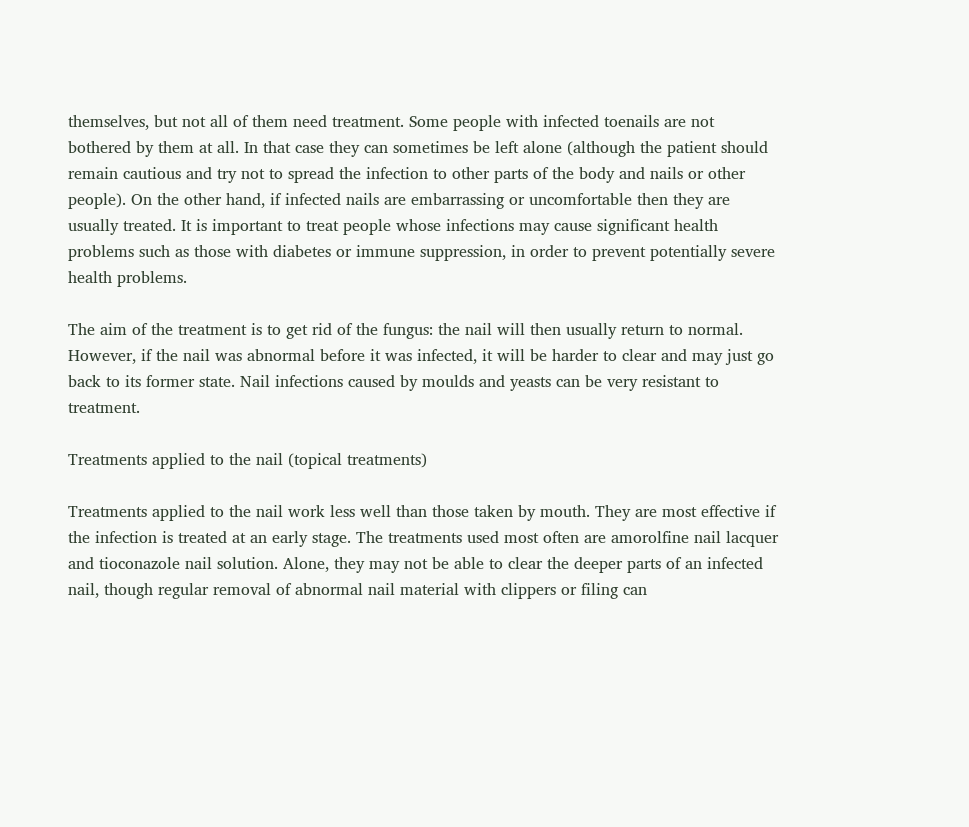themselves, but not all of them need treatment. Some people with infected toenails are not bothered by them at all. In that case they can sometimes be left alone (although the patient should remain cautious and try not to spread the infection to other parts of the body and nails or other people). On the other hand, if infected nails are embarrassing or uncomfortable then they are usually treated. It is important to treat people whose infections may cause significant health problems such as those with diabetes or immune suppression, in order to prevent potentially severe health problems.

The aim of the treatment is to get rid of the fungus: the nail will then usually return to normal. However, if the nail was abnormal before it was infected, it will be harder to clear and may just go back to its former state. Nail infections caused by moulds and yeasts can be very resistant to treatment.

Treatments applied to the nail (topical treatments)

Treatments applied to the nail work less well than those taken by mouth. They are most effective if the infection is treated at an early stage. The treatments used most often are amorolfine nail lacquer and tioconazole nail solution. Alone, they may not be able to clear the deeper parts of an infected nail, though regular removal of abnormal nail material with clippers or filing can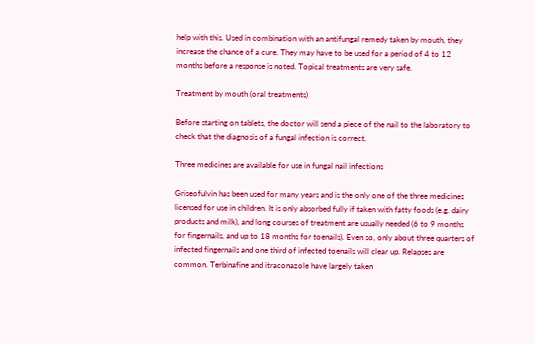help with this. Used in combination with an antifungal remedy taken by mouth, they increase the chance of a cure. They may have to be used for a period of 4 to 12 months before a response is noted. Topical treatments are very safe.

Treatment by mouth (oral treatments)

Before starting on tablets, the doctor will send a piece of the nail to the laboratory to check that the diagnosis of a fungal infection is correct.

Three medicines are available for use in fungal nail infections

Griseofulvin has been used for many years and is the only one of the three medicines licensed for use in children. It is only absorbed fully if taken with fatty foods (e.g. dairy products and milk), and long courses of treatment are usually needed (6 to 9 months for fingernails, and up to 18 months for toenails). Even so, only about three quarters of infected fingernails and one third of infected toenails will clear up. Relapses are common. Terbinafine and itraconazole have largely taken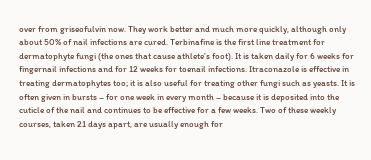over from griseofulvin now. They work better and much more quickly, although only about 50% of nail infections are cured. Terbinafine is the first line treatment for dermatophyte fungi (the ones that cause athlete’s foot). It is taken daily for 6 weeks for fingernail infections and for 12 weeks for toenail infections. Itraconazole is effective in treating dermatophytes too; it is also useful for treating other fungi such as yeasts. It is often given in bursts – for one week in every month – because it is deposited into the cuticle of the nail and continues to be effective for a few weeks. Two of these weekly courses, taken 21 days apart, are usually enough for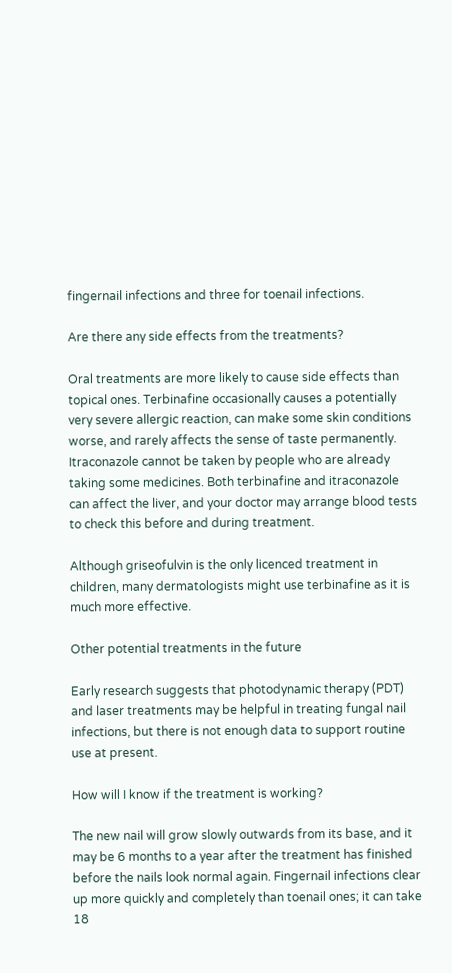fingernail infections and three for toenail infections.

Are there any side effects from the treatments?

Oral treatments are more likely to cause side effects than topical ones. Terbinafine occasionally causes a potentially very severe allergic reaction, can make some skin conditions worse, and rarely affects the sense of taste permanently. Itraconazole cannot be taken by people who are already taking some medicines. Both terbinafine and itraconazole can affect the liver, and your doctor may arrange blood tests to check this before and during treatment.

Although griseofulvin is the only licenced treatment in children, many dermatologists might use terbinafine as it is much more effective.

Other potential treatments in the future

Early research suggests that photodynamic therapy (PDT) and laser treatments may be helpful in treating fungal nail infections, but there is not enough data to support routine use at present.

How will I know if the treatment is working?

The new nail will grow slowly outwards from its base, and it may be 6 months to a year after the treatment has finished before the nails look normal again. Fingernail infections clear up more quickly and completely than toenail ones; it can take 18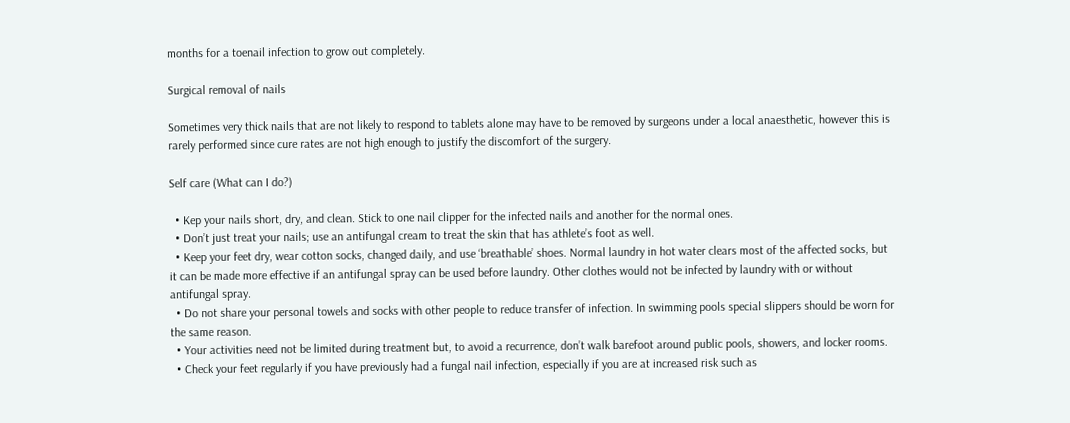months for a toenail infection to grow out completely.

Surgical removal of nails

Sometimes very thick nails that are not likely to respond to tablets alone may have to be removed by surgeons under a local anaesthetic, however this is rarely performed since cure rates are not high enough to justify the discomfort of the surgery.

Self care (What can I do?)

  • Kep your nails short, dry, and clean. Stick to one nail clipper for the infected nails and another for the normal ones.
  • Don’t just treat your nails; use an antifungal cream to treat the skin that has athlete’s foot as well.
  • Keep your feet dry, wear cotton socks, changed daily, and use ‘breathable’ shoes. Normal laundry in hot water clears most of the affected socks, but it can be made more effective if an antifungal spray can be used before laundry. Other clothes would not be infected by laundry with or without antifungal spray.
  • Do not share your personal towels and socks with other people to reduce transfer of infection. In swimming pools special slippers should be worn for the same reason.
  • Your activities need not be limited during treatment but, to avoid a recurrence, don’t walk barefoot around public pools, showers, and locker rooms.
  • Check your feet regularly if you have previously had a fungal nail infection, especially if you are at increased risk such as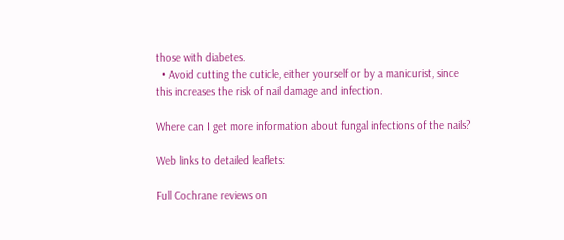those with diabetes.
  • Avoid cutting the cuticle, either yourself or by a manicurist, since this increases the risk of nail damage and infection.

Where can I get more information about fungal infections of the nails?

Web links to detailed leaflets:

Full Cochrane reviews on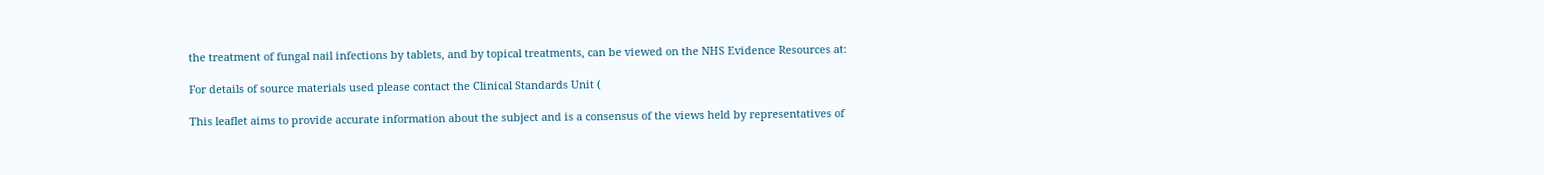the treatment of fungal nail infections by tablets, and by topical treatments, can be viewed on the NHS Evidence Resources at:

For details of source materials used please contact the Clinical Standards Unit (

This leaflet aims to provide accurate information about the subject and is a consensus of the views held by representatives of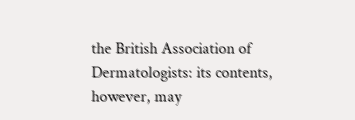the British Association of Dermatologists: its contents, however, may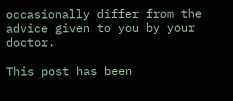occasionally differ from the advice given to you by your doctor.

This post has been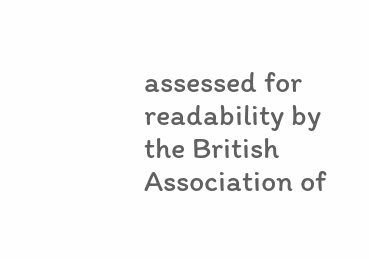assessed for readability by the British Association of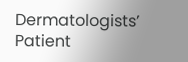Dermatologists’ Patient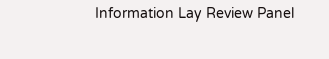Information Lay Review Panel